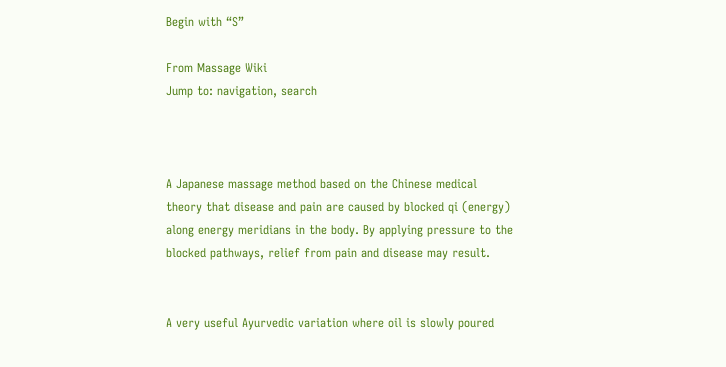Begin with “S”

From Massage Wiki
Jump to: navigation, search



A Japanese massage method based on the Chinese medical theory that disease and pain are caused by blocked qi (energy) along energy meridians in the body. By applying pressure to the blocked pathways, relief from pain and disease may result.


A very useful Ayurvedic variation where oil is slowly poured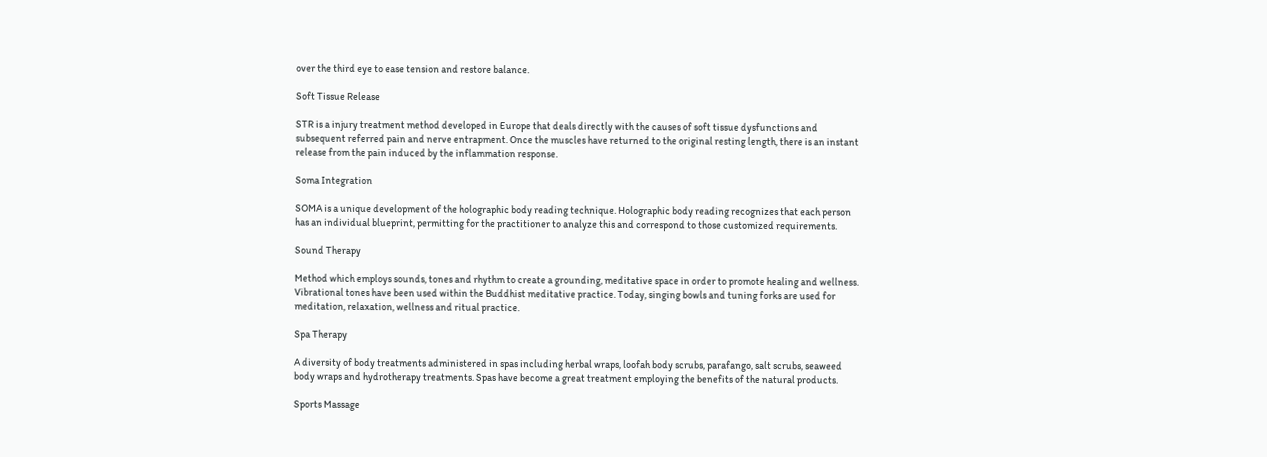over the third eye to ease tension and restore balance.

Soft Tissue Release

STR is a injury treatment method developed in Europe that deals directly with the causes of soft tissue dysfunctions and subsequent referred pain and nerve entrapment. Once the muscles have returned to the original resting length, there is an instant release from the pain induced by the inflammation response.

Soma Integration

SOMA is a unique development of the holographic body reading technique. Holographic body reading recognizes that each person has an individual blueprint, permitting for the practitioner to analyze this and correspond to those customized requirements.

Sound Therapy

Method which employs sounds, tones and rhythm to create a grounding, meditative space in order to promote healing and wellness. Vibrational tones have been used within the Buddhist meditative practice. Today, singing bowls and tuning forks are used for meditation, relaxation, wellness and ritual practice.

Spa Therapy

A diversity of body treatments administered in spas including herbal wraps, loofah body scrubs, parafango, salt scrubs, seaweed body wraps and hydrotherapy treatments. Spas have become a great treatment employing the benefits of the natural products.

Sports Massage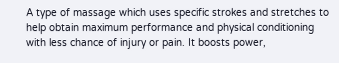A type of massage which uses specific strokes and stretches to help obtain maximum performance and physical conditioning with less chance of injury or pain. It boosts power,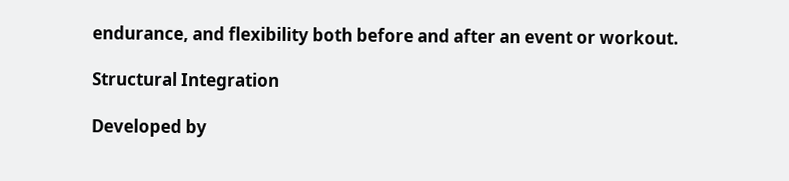endurance, and flexibility both before and after an event or workout.

Structural Integration

Developed by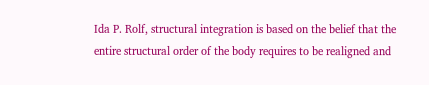Ida P. Rolf, structural integration is based on the belief that the entire structural order of the body requires to be realigned and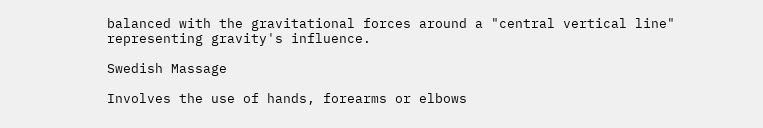balanced with the gravitational forces around a "central vertical line" representing gravity's influence.

Swedish Massage

Involves the use of hands, forearms or elbows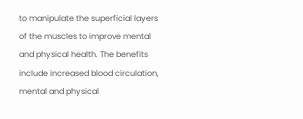to manipulate the superficial layers of the muscles to improve mental and physical health. The benefits include increased blood circulation, mental and physical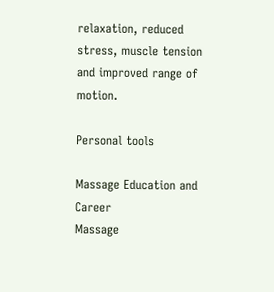relaxation, reduced stress, muscle tension and improved range of motion.

Personal tools

Massage Education and Career
Massage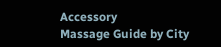Accessory
Massage Guide by City